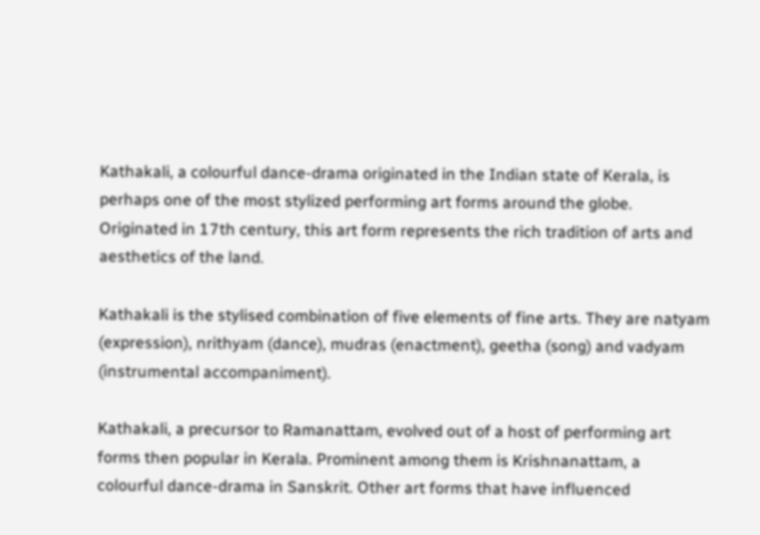Kathakali, a colourful dance-drama originated in the Indian state of Kerala, is perhaps one of the most stylized performing art forms around the globe. Originated in 17th century, this art form represents the rich tradition of arts and aesthetics of the land.

Kathakali is the stylised combination of five elements of fine arts. They are natyam (expression), nrithyam (dance), mudras (enactment), geetha (song) and vadyam (instrumental accompaniment).

Kathakali, a precursor to Ramanattam, evolved out of a host of performing art forms then popular in Kerala. Prominent among them is Krishnanattam, a colourful dance-drama in Sanskrit. Other art forms that have influenced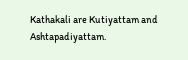Kathakali are Kutiyattam and Ashtapadiyattam.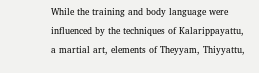While the training and body language were influenced by the techniques of Kalarippayattu, a martial art, elements of Theyyam, Thiyyattu,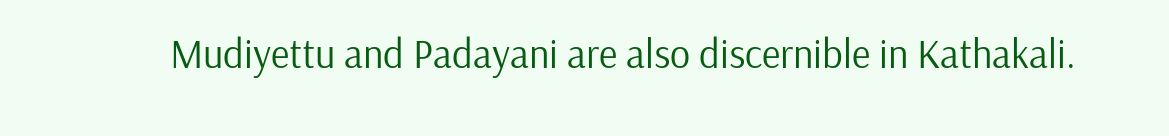Mudiyettu and Padayani are also discernible in Kathakali.